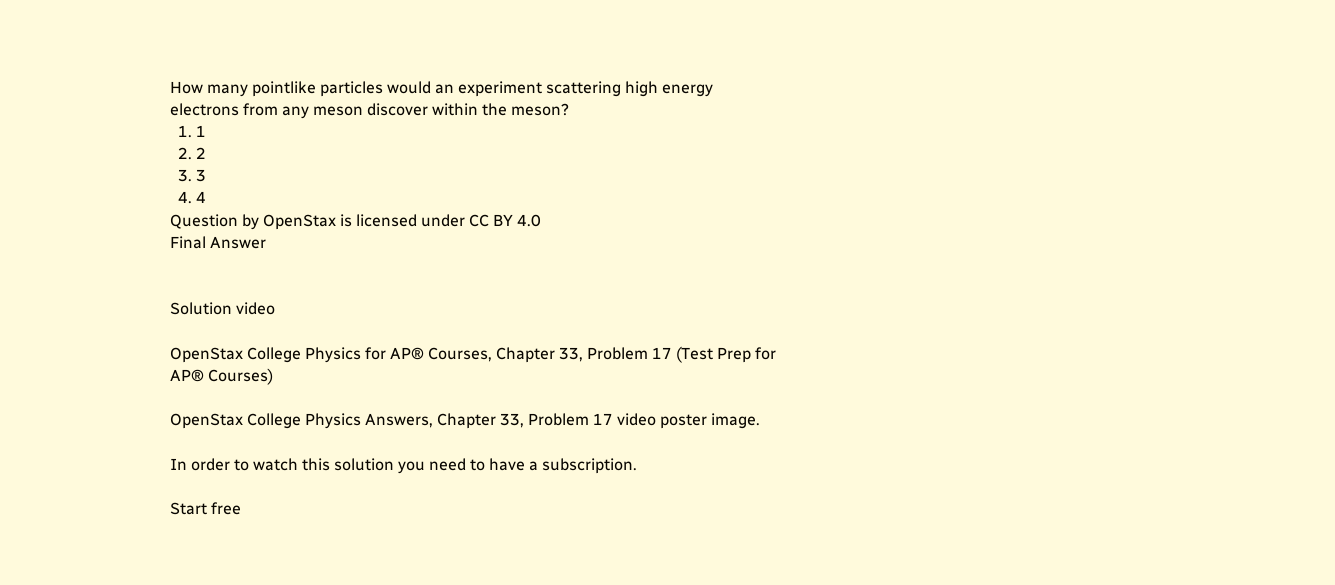How many pointlike particles would an experiment scattering high energy electrons from any meson discover within the meson?
  1. 1
  2. 2
  3. 3
  4. 4
Question by OpenStax is licensed under CC BY 4.0
Final Answer


Solution video

OpenStax College Physics for AP® Courses, Chapter 33, Problem 17 (Test Prep for AP® Courses)

OpenStax College Physics Answers, Chapter 33, Problem 17 video poster image.

In order to watch this solution you need to have a subscription.

Start free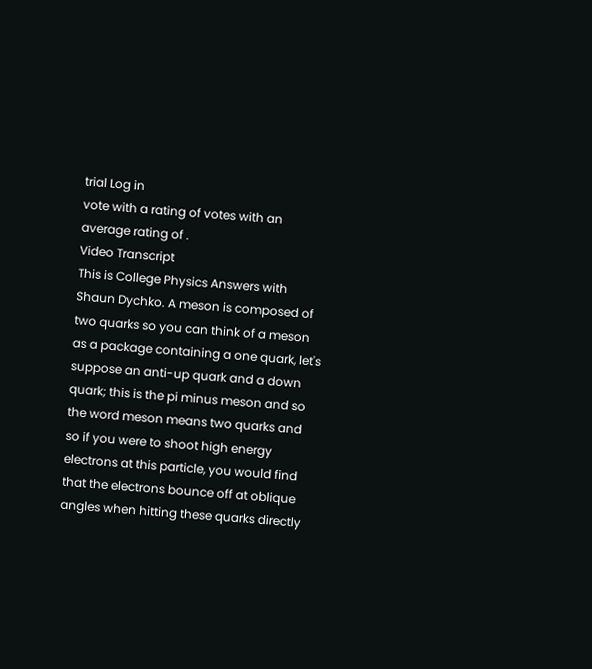trial Log in
vote with a rating of votes with an average rating of .
Video Transcript
This is College Physics Answers with Shaun Dychko. A meson is composed of two quarks so you can think of a meson as a package containing a one quark, let's suppose an anti-up quark and a down quark; this is the pi minus meson and so the word meson means two quarks and so if you were to shoot high energy electrons at this particle, you would find that the electrons bounce off at oblique angles when hitting these quarks directly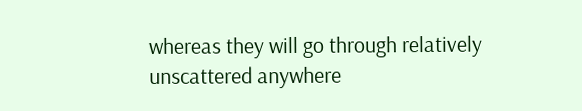whereas they will go through relatively unscattered anywhere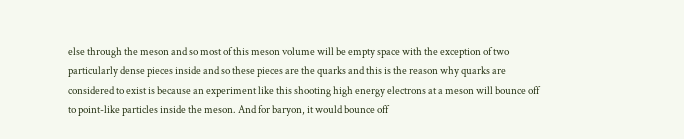else through the meson and so most of this meson volume will be empty space with the exception of two particularly dense pieces inside and so these pieces are the quarks and this is the reason why quarks are considered to exist is because an experiment like this shooting high energy electrons at a meson will bounce off to point-like particles inside the meson. And for baryon, it would bounce off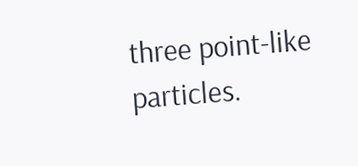three point-like particles.